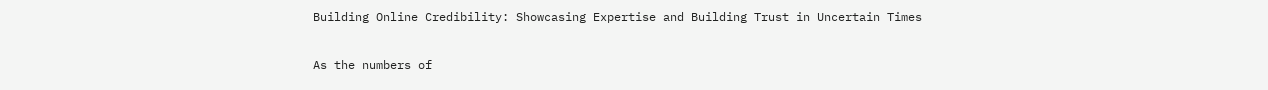Building Online Credibility: Showcasing Expertise and Building Trust in Uncertain Times

As the numbers of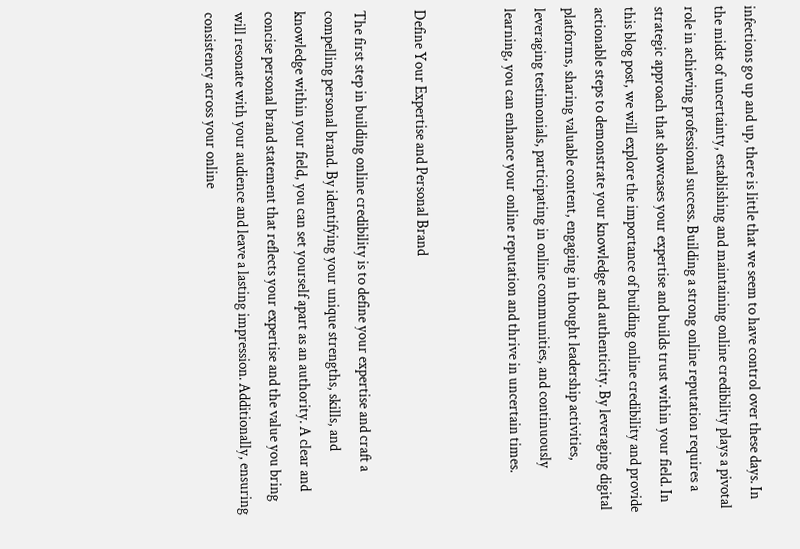infections go up and up, there is little that we seem to have control over these days. In the midst of uncertainty, establishing and maintaining online credibility plays a pivotal role in achieving professional success. Building a strong online reputation requires a strategic approach that showcases your expertise and builds trust within your field. In this blog post, we will explore the importance of building online credibility and provide actionable steps to demonstrate your knowledge and authenticity. By leveraging digital platforms, sharing valuable content, engaging in thought leadership activities, leveraging testimonials, participating in online communities, and continuously learning, you can enhance your online reputation and thrive in uncertain times.


Define Your Expertise and Personal Brand

The first step in building online credibility is to define your expertise and craft a compelling personal brand. By identifying your unique strengths, skills, and knowledge within your field, you can set yourself apart as an authority. A clear and concise personal brand statement that reflects your expertise and the value you bring will resonate with your audience and leave a lasting impression. Additionally, ensuring consistency across your online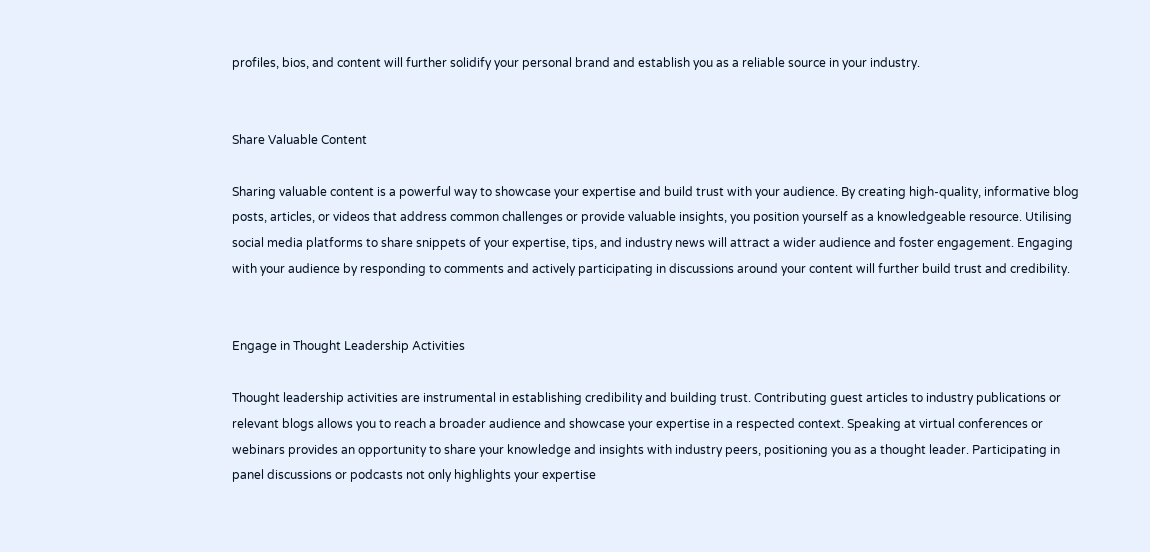profiles, bios, and content will further solidify your personal brand and establish you as a reliable source in your industry.


Share Valuable Content

Sharing valuable content is a powerful way to showcase your expertise and build trust with your audience. By creating high-quality, informative blog posts, articles, or videos that address common challenges or provide valuable insights, you position yourself as a knowledgeable resource. Utilising social media platforms to share snippets of your expertise, tips, and industry news will attract a wider audience and foster engagement. Engaging with your audience by responding to comments and actively participating in discussions around your content will further build trust and credibility.


Engage in Thought Leadership Activities

Thought leadership activities are instrumental in establishing credibility and building trust. Contributing guest articles to industry publications or relevant blogs allows you to reach a broader audience and showcase your expertise in a respected context. Speaking at virtual conferences or webinars provides an opportunity to share your knowledge and insights with industry peers, positioning you as a thought leader. Participating in panel discussions or podcasts not only highlights your expertise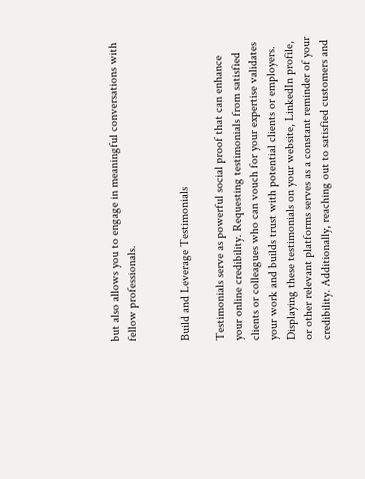but also allows you to engage in meaningful conversations with fellow professionals.


Build and Leverage Testimonials

Testimonials serve as powerful social proof that can enhance your online credibility. Requesting testimonials from satisfied clients or colleagues who can vouch for your expertise validates your work and builds trust with potential clients or employers. Displaying these testimonials on your website, LinkedIn profile, or other relevant platforms serves as a constant reminder of your credibility. Additionally, reaching out to satisfied customers and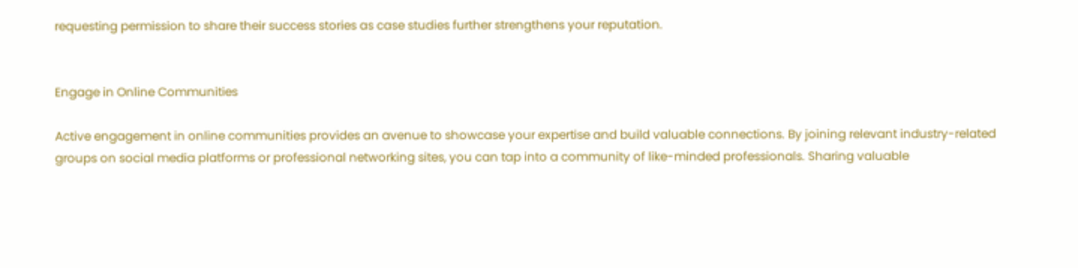requesting permission to share their success stories as case studies further strengthens your reputation.


Engage in Online Communities

Active engagement in online communities provides an avenue to showcase your expertise and build valuable connections. By joining relevant industry-related groups on social media platforms or professional networking sites, you can tap into a community of like-minded professionals. Sharing valuable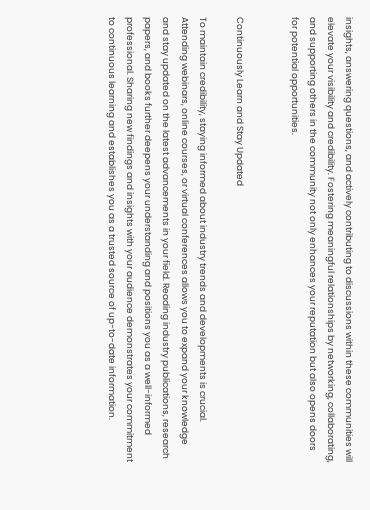insights, answering questions, and actively contributing to discussions within these communities will elevate your visibility and credibility. Fostering meaningful relationships by networking, collaborating, and supporting others in the community not only enhances your reputation but also opens doors for potential opportunities.


Continuously Learn and Stay Updated

To maintain credibility, staying informed about industry trends and developments is crucial. Attending webinars, online courses, or virtual conferences allows you to expand your knowledge and stay updated on the latest advancements in your field. Reading industry publications, research papers, and books further deepens your understanding and positions you as a well-informed professional. Sharing new findings and insights with your audience demonstrates your commitment to continuous learning and establishes you as a trusted source of up-to-date information.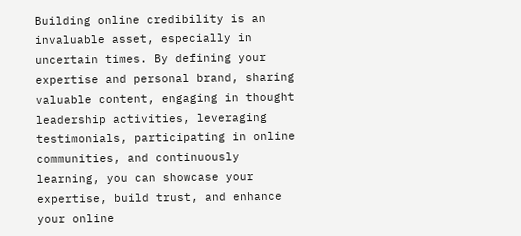Building online credibility is an invaluable asset, especially in uncertain times. By defining your expertise and personal brand, sharing valuable content, engaging in thought leadership activities, leveraging testimonials, participating in online communities, and continuously learning, you can showcase your expertise, build trust, and enhance your online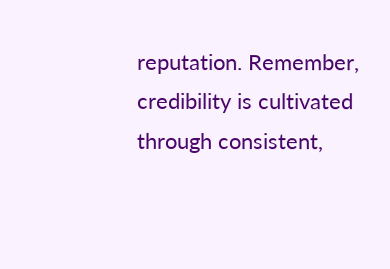reputation. Remember, credibility is cultivated through consistent,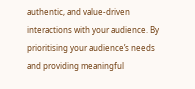authentic, and value-driven interactions with your audience. By prioritising your audience’s needs and providing meaningful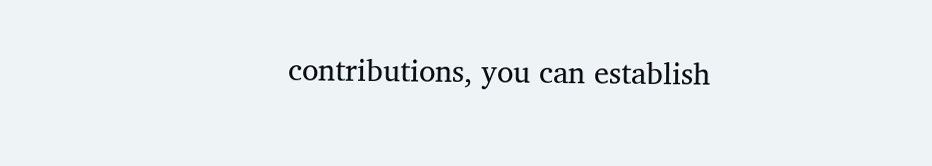contributions, you can establish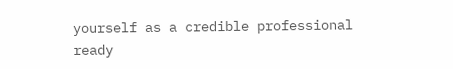yourself as a credible professional ready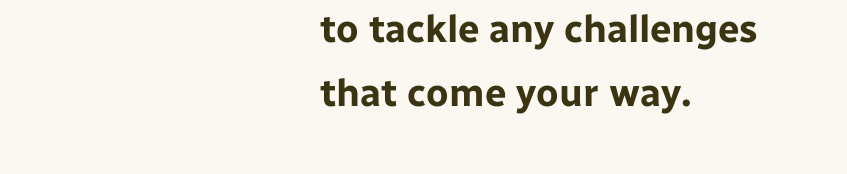to tackle any challenges that come your way.